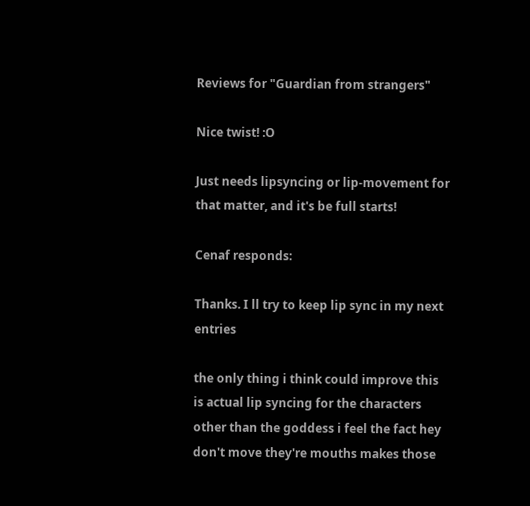Reviews for "Guardian from strangers"

Nice twist! :O

Just needs lipsyncing or lip-movement for that matter, and it's be full starts!

Cenaf responds:

Thanks. I ll try to keep lip sync in my next entries

the only thing i think could improve this is actual lip syncing for the characters other than the goddess i feel the fact hey don't move they're mouths makes those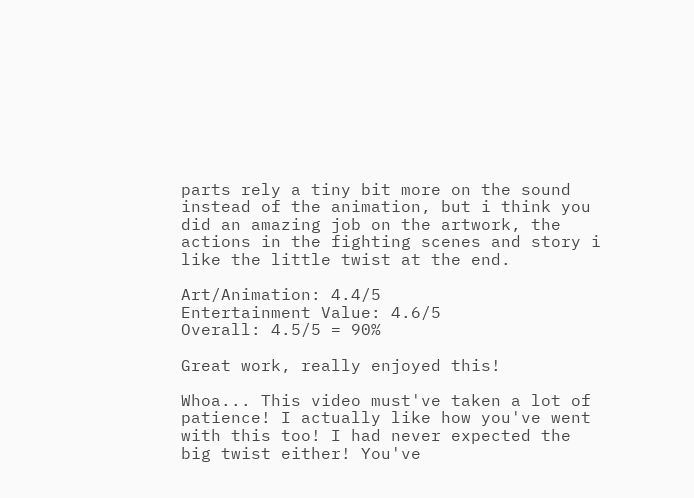parts rely a tiny bit more on the sound instead of the animation, but i think you did an amazing job on the artwork, the actions in the fighting scenes and story i like the little twist at the end.

Art/Animation: 4.4/5
Entertainment Value: 4.6/5
Overall: 4.5/5 = 90%

Great work, really enjoyed this!

Whoa... This video must've taken a lot of patience! I actually like how you've went with this too! I had never expected the big twist either! You've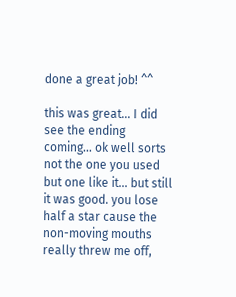done a great job! ^^

this was great... I did see the ending coming... ok well sorts not the one you used but one like it... but still it was good. you lose half a star cause the non-moving mouths really threw me off,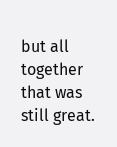but all together that was still great.